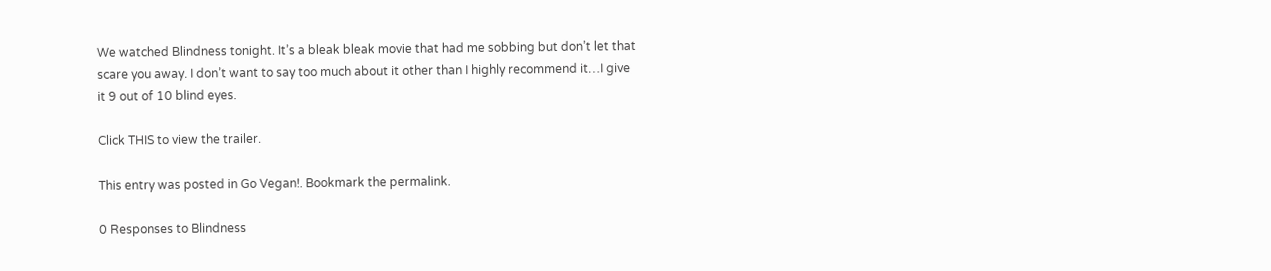We watched Blindness tonight. It’s a bleak bleak movie that had me sobbing but don’t let that scare you away. I don’t want to say too much about it other than I highly recommend it…I give it 9 out of 10 blind eyes.

Click THIS to view the trailer.

This entry was posted in Go Vegan!. Bookmark the permalink.

0 Responses to Blindness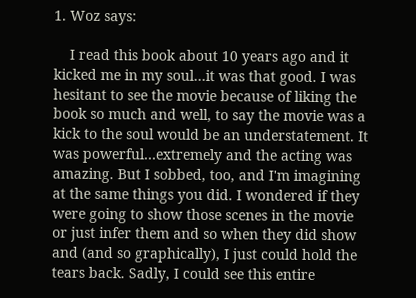1. Woz says:

    I read this book about 10 years ago and it kicked me in my soul…it was that good. I was hesitant to see the movie because of liking the book so much and well, to say the movie was a kick to the soul would be an understatement. It was powerful…extremely and the acting was amazing. But I sobbed, too, and I'm imagining at the same things you did. I wondered if they were going to show those scenes in the movie or just infer them and so when they did show and (and so graphically), I just could hold the tears back. Sadly, I could see this entire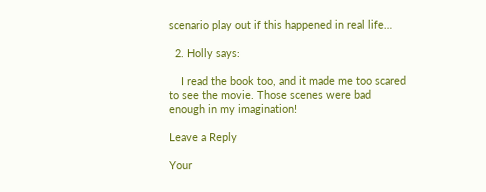scenario play out if this happened in real life…

  2. Holly says:

    I read the book too, and it made me too scared to see the movie. Those scenes were bad enough in my imagination!

Leave a Reply

Your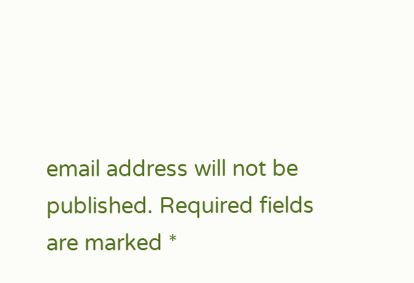email address will not be published. Required fields are marked *